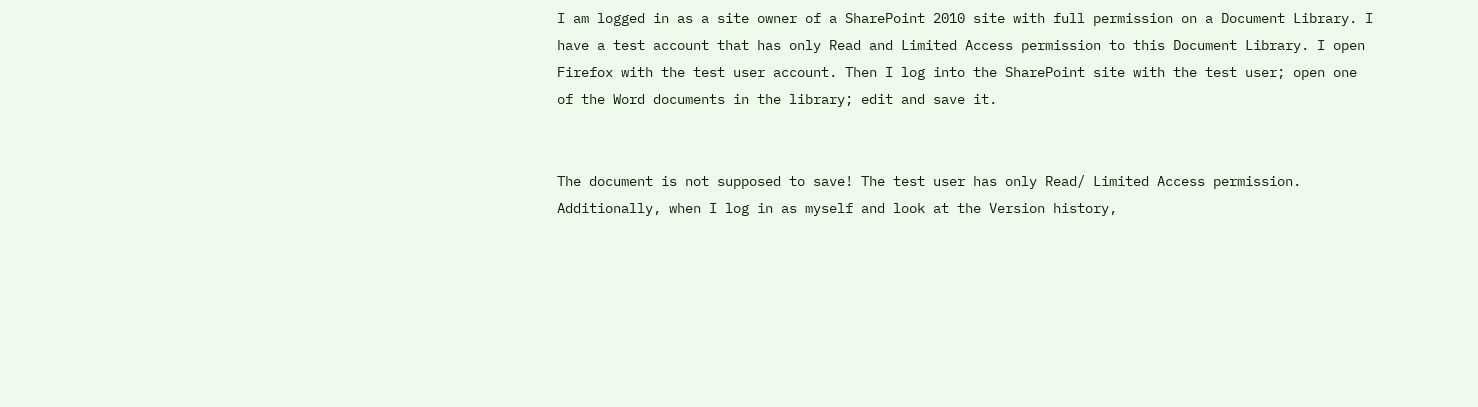I am logged in as a site owner of a SharePoint 2010 site with full permission on a Document Library. I have a test account that has only Read and Limited Access permission to this Document Library. I open Firefox with the test user account. Then I log into the SharePoint site with the test user; open one of the Word documents in the library; edit and save it.


The document is not supposed to save! The test user has only Read/ Limited Access permission. Additionally, when I log in as myself and look at the Version history,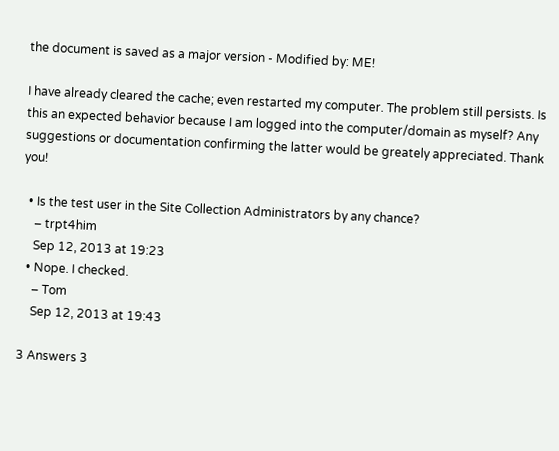the document is saved as a major version - Modified by: ME!

I have already cleared the cache; even restarted my computer. The problem still persists. Is this an expected behavior because I am logged into the computer/domain as myself? Any suggestions or documentation confirming the latter would be greately appreciated. Thank you!

  • Is the test user in the Site Collection Administrators by any chance?
    – trpt4him
    Sep 12, 2013 at 19:23
  • Nope. I checked.
    – Tom
    Sep 12, 2013 at 19:43

3 Answers 3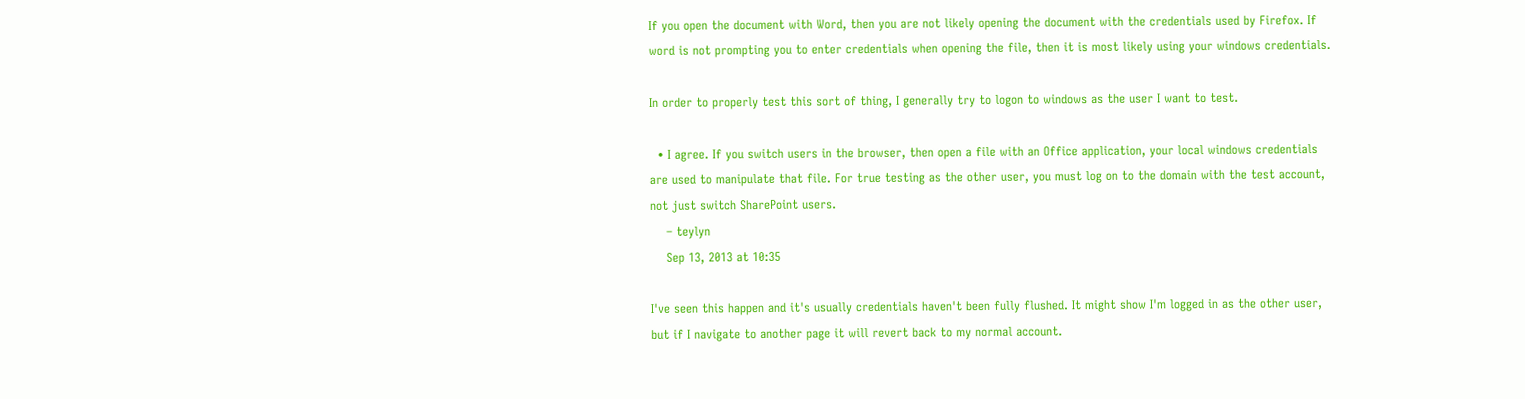If you open the document with Word, then you are not likely opening the document with the credentials used by Firefox. If word is not prompting you to enter credentials when opening the file, then it is most likely using your windows credentials.

In order to properly test this sort of thing, I generally try to logon to windows as the user I want to test.

  • I agree. If you switch users in the browser, then open a file with an Office application, your local windows credentials are used to manipulate that file. For true testing as the other user, you must log on to the domain with the test account, not just switch SharePoint users.
    – teylyn
    Sep 13, 2013 at 10:35

I've seen this happen and it's usually credentials haven't been fully flushed. It might show I'm logged in as the other user, but if I navigate to another page it will revert back to my normal account.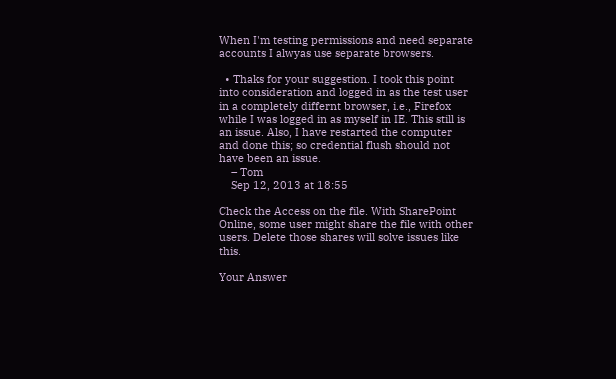When I'm testing permissions and need separate accounts I alwyas use separate browsers.

  • Thaks for your suggestion. I took this point into consideration and logged in as the test user in a completely differnt browser, i.e., Firefox while I was logged in as myself in IE. This still is an issue. Also, I have restarted the computer and done this; so credential flush should not have been an issue.
    – Tom
    Sep 12, 2013 at 18:55

Check the Access on the file. With SharePoint Online, some user might share the file with other users. Delete those shares will solve issues like this.

Your Answer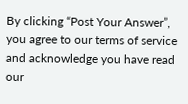By clicking “Post Your Answer”, you agree to our terms of service and acknowledge you have read our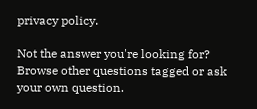privacy policy.

Not the answer you're looking for? Browse other questions tagged or ask your own question.